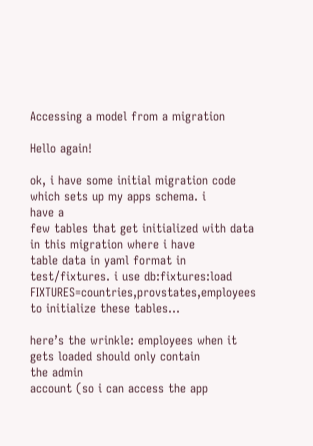Accessing a model from a migration

Hello again!

ok, i have some initial migration code which sets up my apps schema. i
have a
few tables that get initialized with data in this migration where i have
table data in yaml format in test/fixtures. i use db:fixtures:load
FIXTURES=countries,provstates,employees to initialize these tables…

here’s the wrinkle: employees when it gets loaded should only contain
the admin
account (so i can access the app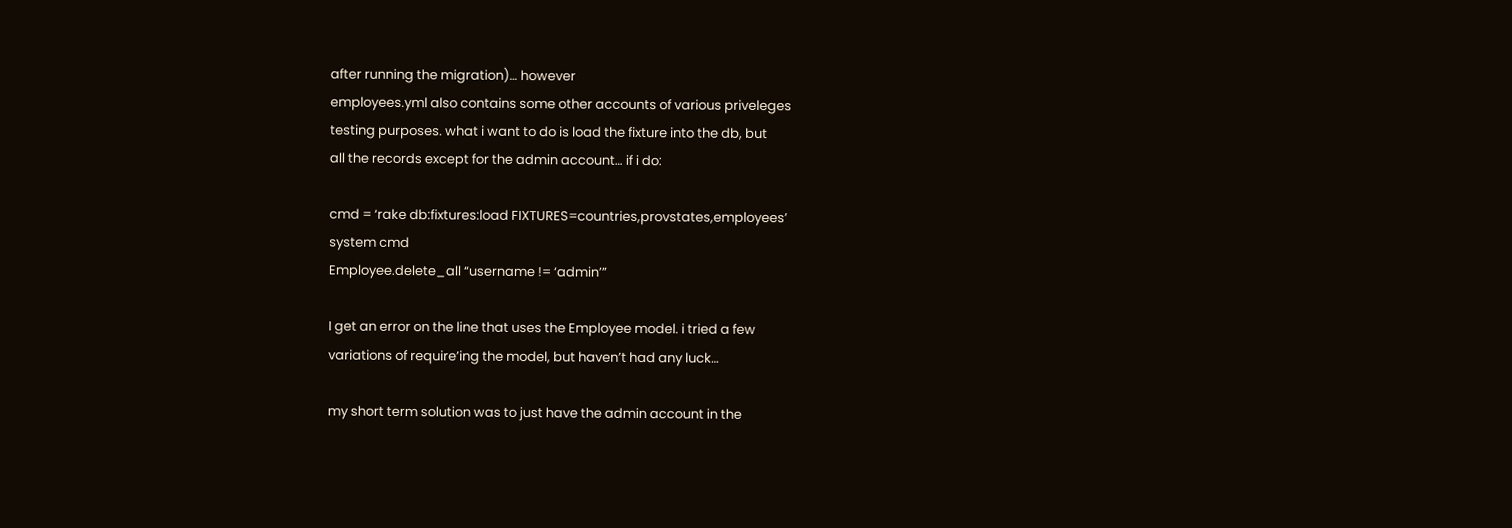after running the migration)… however
employees.yml also contains some other accounts of various priveleges
testing purposes. what i want to do is load the fixture into the db, but
all the records except for the admin account… if i do:

cmd = ‘rake db:fixtures:load FIXTURES=countries,provstates,employees’
system cmd
Employee.delete_all “username != ‘admin’”

I get an error on the line that uses the Employee model. i tried a few
variations of require’ing the model, but haven’t had any luck…

my short term solution was to just have the admin account in the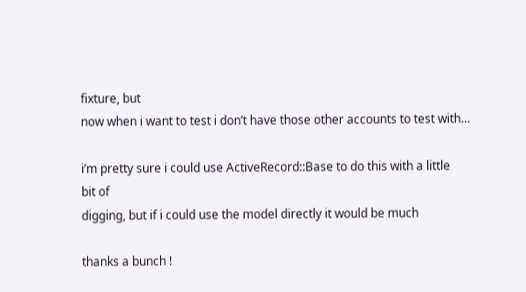fixture, but
now when i want to test i don’t have those other accounts to test with…

i’m pretty sure i could use ActiveRecord::Base to do this with a little
bit of
digging, but if i could use the model directly it would be much

thanks a bunch !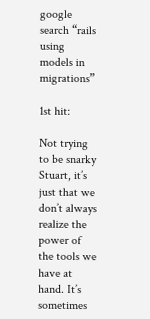google search “rails using models in migrations”

1st hit:

Not trying to be snarky Stuart, it’s just that we don’t always
realize the power of the tools we have at hand. It’s sometimes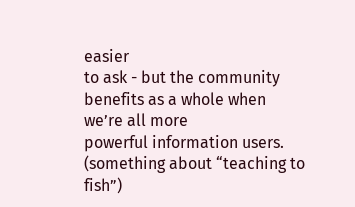easier
to ask - but the community benefits as a whole when we’re all more
powerful information users. (something about “teaching to fish”)